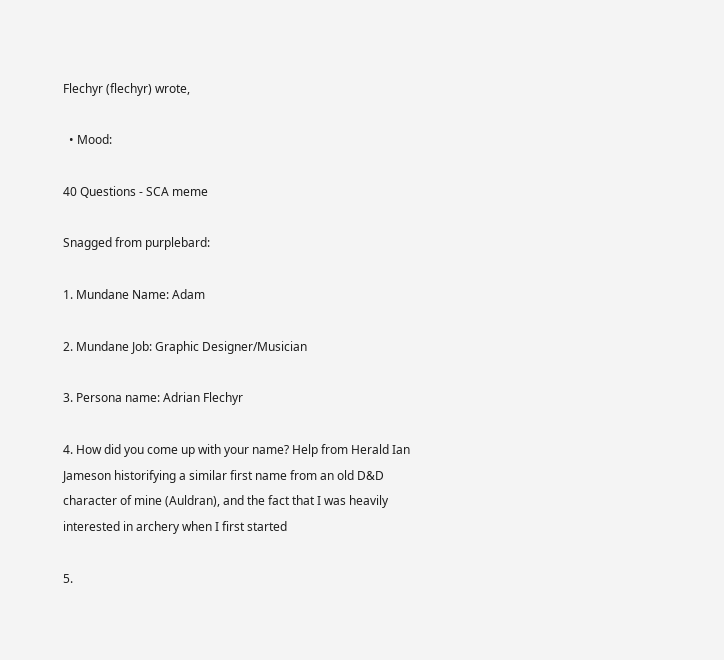Flechyr (flechyr) wrote,

  • Mood:

40 Questions - SCA meme

Snagged from purplebard:

1. Mundane Name: Adam

2. Mundane Job: Graphic Designer/Musician

3. Persona name: Adrian Flechyr

4. How did you come up with your name? Help from Herald Ian Jameson historifying a similar first name from an old D&D character of mine (Auldran), and the fact that I was heavily interested in archery when I first started

5.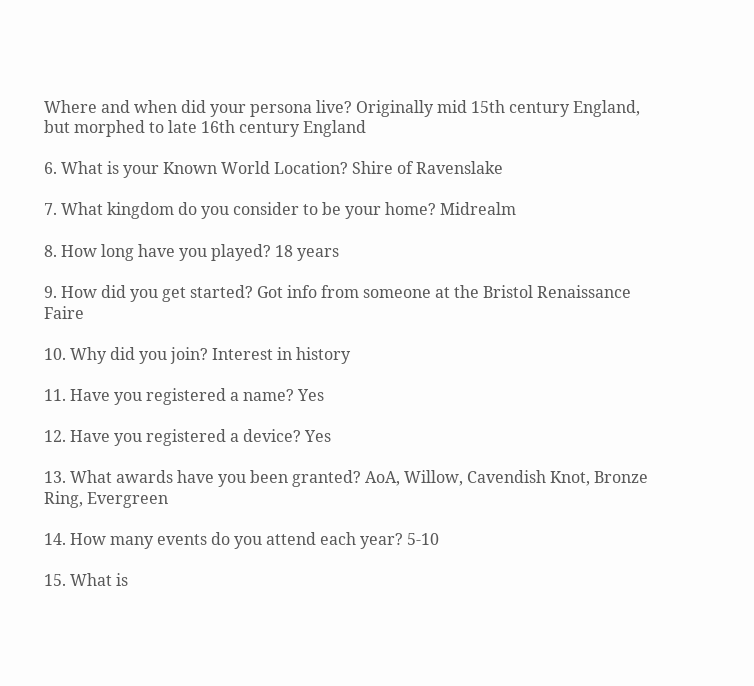Where and when did your persona live? Originally mid 15th century England, but morphed to late 16th century England

6. What is your Known World Location? Shire of Ravenslake

7. What kingdom do you consider to be your home? Midrealm

8. How long have you played? 18 years

9. How did you get started? Got info from someone at the Bristol Renaissance Faire

10. Why did you join? Interest in history

11. Have you registered a name? Yes

12. Have you registered a device? Yes

13. What awards have you been granted? AoA, Willow, Cavendish Knot, Bronze Ring, Evergreen

14. How many events do you attend each year? 5-10

15. What is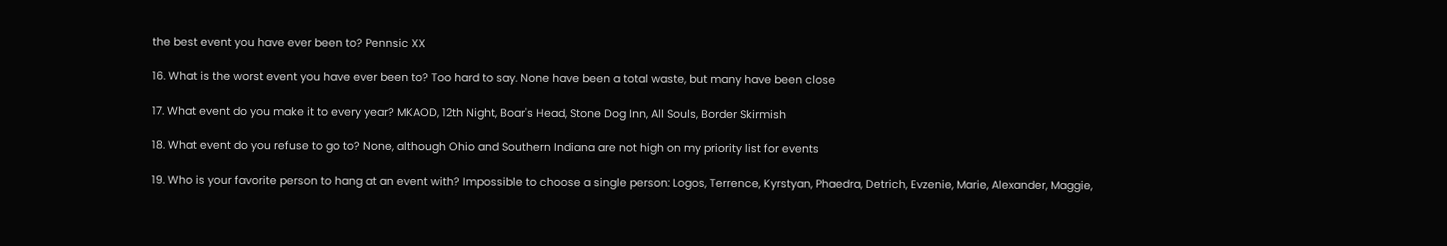the best event you have ever been to? Pennsic XX

16. What is the worst event you have ever been to? Too hard to say. None have been a total waste, but many have been close

17. What event do you make it to every year? MKAOD, 12th Night, Boar's Head, Stone Dog Inn, All Souls, Border Skirmish

18. What event do you refuse to go to? None, although Ohio and Southern Indiana are not high on my priority list for events

19. Who is your favorite person to hang at an event with? Impossible to choose a single person: Logos, Terrence, Kyrstyan, Phaedra, Detrich, Evzenie, Marie, Alexander, Maggie,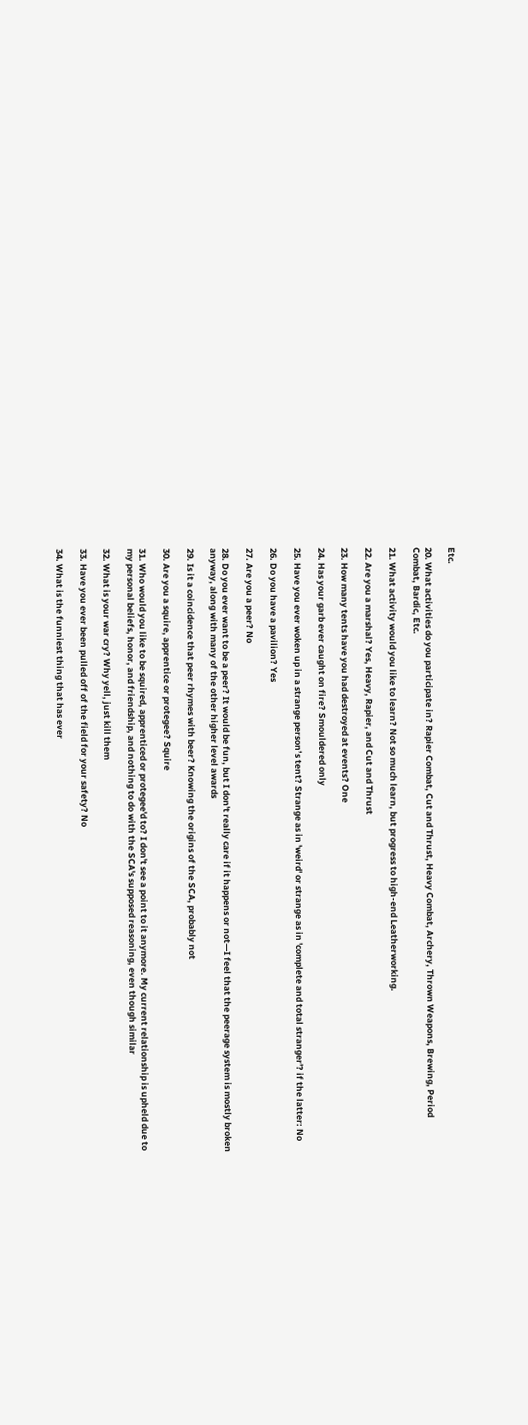Etc.

20. What activities do you participate in? Rapier Combat, Cut and Thrust, Heavy Combat, Archery, Thrown Weapons, Brewing, Period Combat, Bardic, Etc.

21. What activity would you like to learn? Not so much learn, but progress to high-end Leatherworking.

22. Are you a marshal? Yes, Heavy, Rapier, and Cut and Thrust

23. How many tents have you had destroyed at events? One

24. Has your garb ever caught on fire? Smouldered only

25. Have you ever woken up in a strange person’s tent? Strange as in 'weird' or strange as in 'complete and total stranger'? if the latter: No

26. Do you have a pavilion? Yes

27. Are you a peer? No

28. Do you ever want to be a peer? It would be fun, but I don't really care if it happens or not—I feel that the peerage system is mostly broken anyway, along with many of the other higher level awards

29. Is it a coincidence that peer rhymes with beer? Knowing the origins of the SCA, probably not

30. Are you a squire, apprentice or protegee? Squire

31. Who would you like to be squired, apprenticed or protegee'd to? I don't see a point to it anymore. My current relationship is upheld due to my personal beliefs, honor, and friendship, and nothing to do with the SCA's supposed reasoning, even though similar

32. What is your war cry? Why yell, just kill them

33. Have you ever been pulled off of the field for your safety? No

34. What is the funniest thing that has ever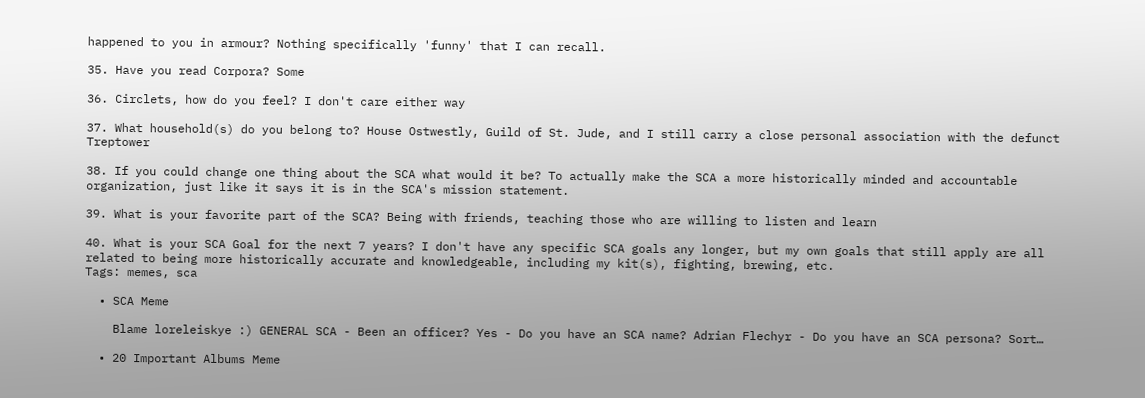happened to you in armour? Nothing specifically 'funny' that I can recall.

35. Have you read Corpora? Some

36. Circlets, how do you feel? I don't care either way

37. What household(s) do you belong to? House Ostwestly, Guild of St. Jude, and I still carry a close personal association with the defunct Treptower

38. If you could change one thing about the SCA what would it be? To actually make the SCA a more historically minded and accountable organization, just like it says it is in the SCA's mission statement.

39. What is your favorite part of the SCA? Being with friends, teaching those who are willing to listen and learn

40. What is your SCA Goal for the next 7 years? I don't have any specific SCA goals any longer, but my own goals that still apply are all related to being more historically accurate and knowledgeable, including my kit(s), fighting, brewing, etc.
Tags: memes, sca

  • SCA Meme

    Blame loreleiskye :) GENERAL SCA - Been an officer? Yes - Do you have an SCA name? Adrian Flechyr - Do you have an SCA persona? Sort…

  • 20 Important Albums Meme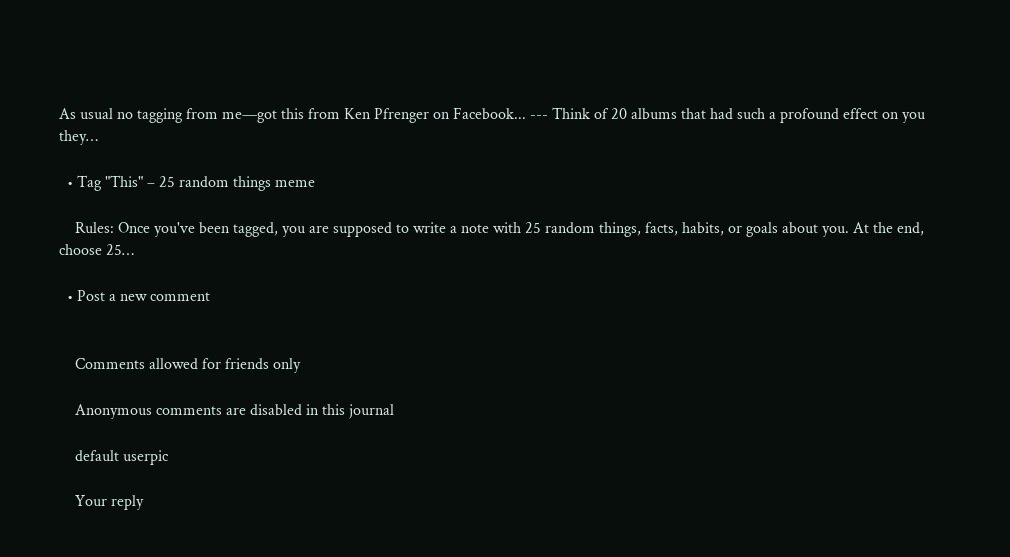As usual no tagging from me—got this from Ken Pfrenger on Facebook... --- Think of 20 albums that had such a profound effect on you they…

  • Tag "This" – 25 random things meme

    Rules: Once you've been tagged, you are supposed to write a note with 25 random things, facts, habits, or goals about you. At the end, choose 25…

  • Post a new comment


    Comments allowed for friends only

    Anonymous comments are disabled in this journal

    default userpic

    Your reply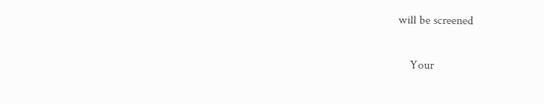will be screened

    Your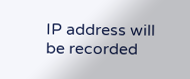IP address will be recorded